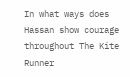In what ways does Hassan show courage throughout The Kite Runner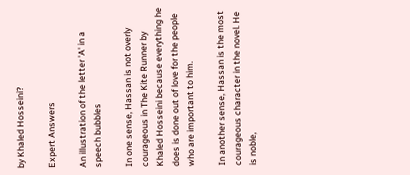by Khaled Hosseini?

Expert Answers

An illustration of the letter 'A' in a speech bubbles

In one sense, Hassan is not overly courageous in The Kite Runner by Khaled Hosseini because everything he does is done out of love for the people who are important to him.

In another sense, Hassan is the most courageous character in the novel. He is noble,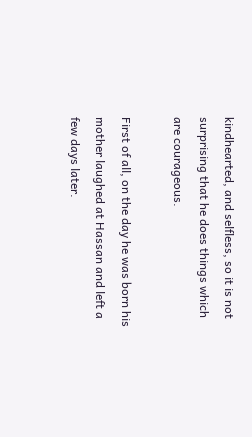kindhearted, and selfless, so it is not surprising that he does things which are courageous.

First of all, on the day he was born his mother laughed at Hassan and left a few days later.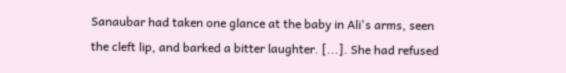Sanaubar had taken one glance at the baby in Ali's arms, seen the cleft lip, and barked a bitter laughter. [...]. She had refused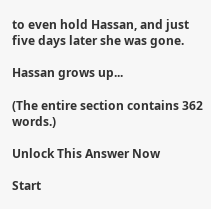to even hold Hassan, and just five days later she was gone.

Hassan grows up...

(The entire section contains 362 words.)

Unlock This Answer Now

Start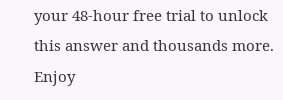your 48-hour free trial to unlock this answer and thousands more. Enjoy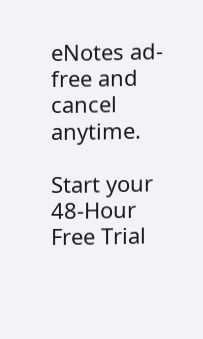eNotes ad-free and cancel anytime.

Start your 48-Hour Free Trial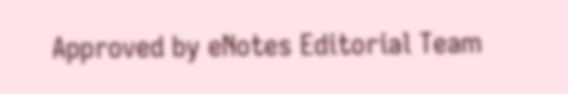Approved by eNotes Editorial Team